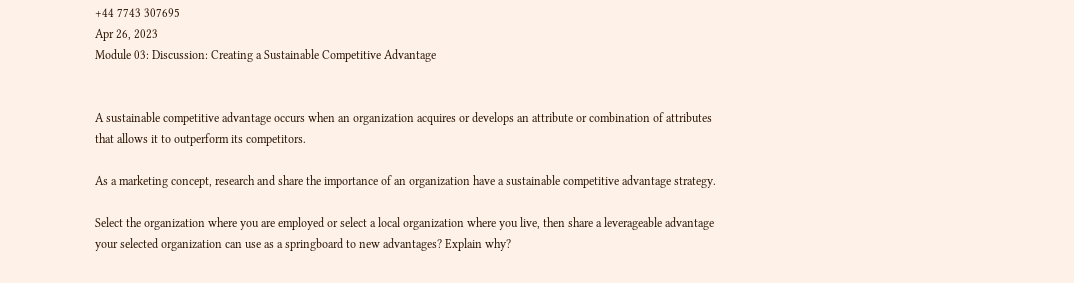+44 7743 307695
Apr 26, 2023
Module 03: Discussion: Creating a Sustainable Competitive Advantage


A sustainable competitive advantage occurs when an organization acquires or develops an attribute or combination of attributes that allows it to outperform its competitors.

As a marketing concept, research and share the importance of an organization have a sustainable competitive advantage strategy.

Select the organization where you are employed or select a local organization where you live, then share a leverageable advantage your selected organization can use as a springboard to new advantages? Explain why?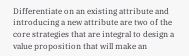Differentiate on an existing attribute and introducing a new attribute are two of the core strategies that are integral to design a value proposition that will make an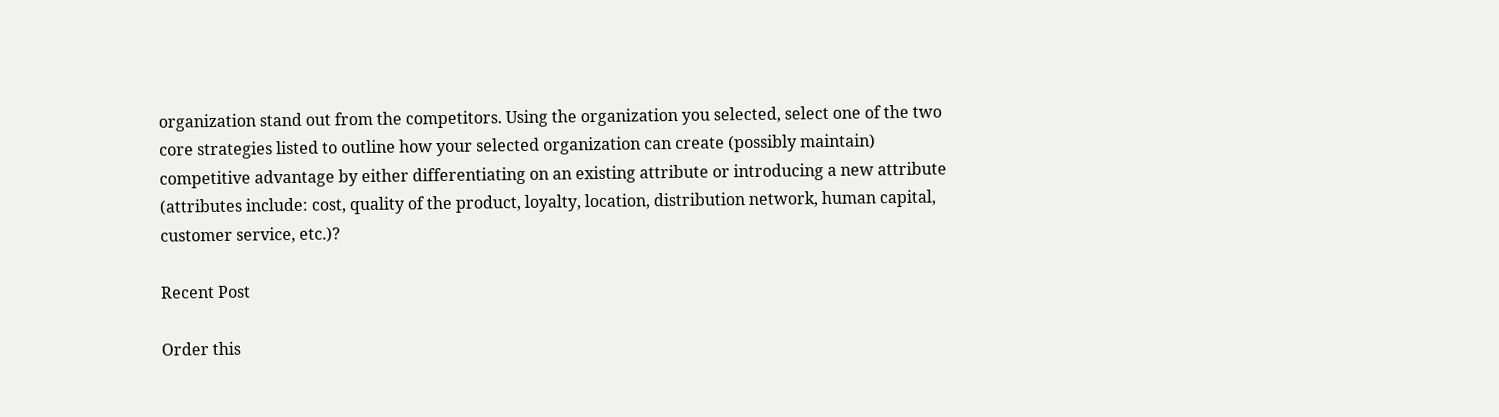organization stand out from the competitors. Using the organization you selected, select one of the two core strategies listed to outline how your selected organization can create (possibly maintain) competitive advantage by either differentiating on an existing attribute or introducing a new attribute (attributes include: cost, quality of the product, loyalty, location, distribution network, human capital, customer service, etc.)?

Recent Post

Order this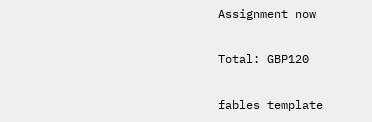Assignment now

Total: GBP120

fables template